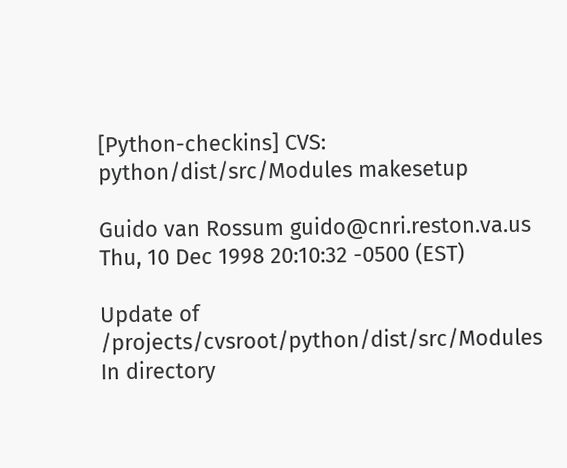[Python-checkins] CVS: python/dist/src/Modules makesetup

Guido van Rossum guido@cnri.reston.va.us
Thu, 10 Dec 1998 20:10:32 -0500 (EST)

Update of /projects/cvsroot/python/dist/src/Modules
In directory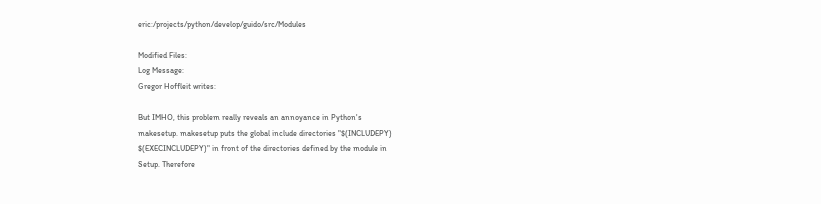eric:/projects/python/develop/guido/src/Modules

Modified Files:
Log Message:
Gregor Hoffleit writes:

But IMHO, this problem really reveals an annoyance in Python's
makesetup. makesetup puts the global include directories "$(INCLUDEPY)
$(EXECINCLUDEPY)" in front of the directories defined by the module in
Setup. Therefore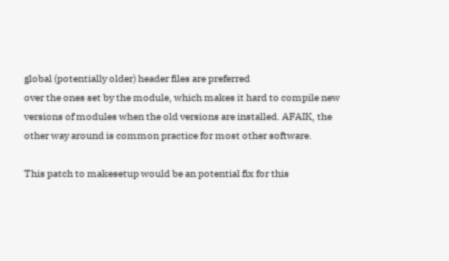global (potentially older) header files are preferred
over the ones set by the module, which makes it hard to compile new
versions of modules when the old versions are installed. AFAIK, the
other way around is common practice for most other software.

This patch to makesetup would be an potential fix for this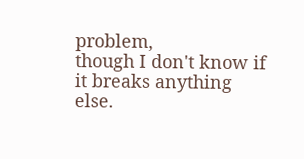problem,
though I don't know if it breaks anything else.